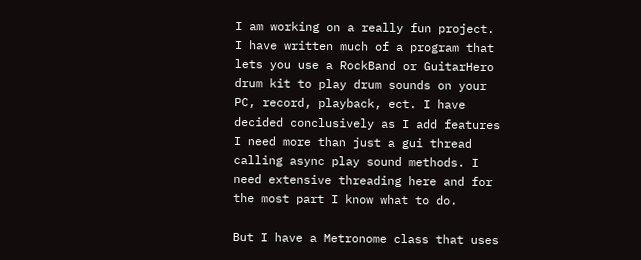I am working on a really fun project. I have written much of a program that lets you use a RockBand or GuitarHero drum kit to play drum sounds on your PC, record, playback, ect. I have decided conclusively as I add features I need more than just a gui thread calling async play sound methods. I need extensive threading here and for the most part I know what to do.

But I have a Metronome class that uses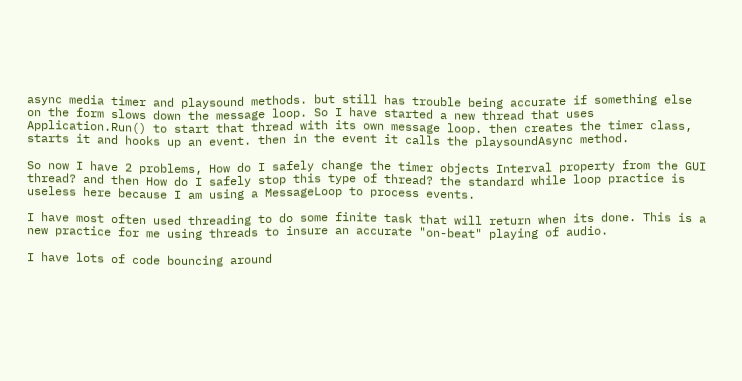async media timer and playsound methods. but still has trouble being accurate if something else on the form slows down the message loop. So I have started a new thread that uses Application.Run() to start that thread with its own message loop. then creates the timer class, starts it and hooks up an event. then in the event it calls the playsoundAsync method.

So now I have 2 problems, How do I safely change the timer objects Interval property from the GUI thread? and then How do I safely stop this type of thread? the standard while loop practice is useless here because I am using a MessageLoop to process events.

I have most often used threading to do some finite task that will return when its done. This is a new practice for me using threads to insure an accurate "on-beat" playing of audio.

I have lots of code bouncing around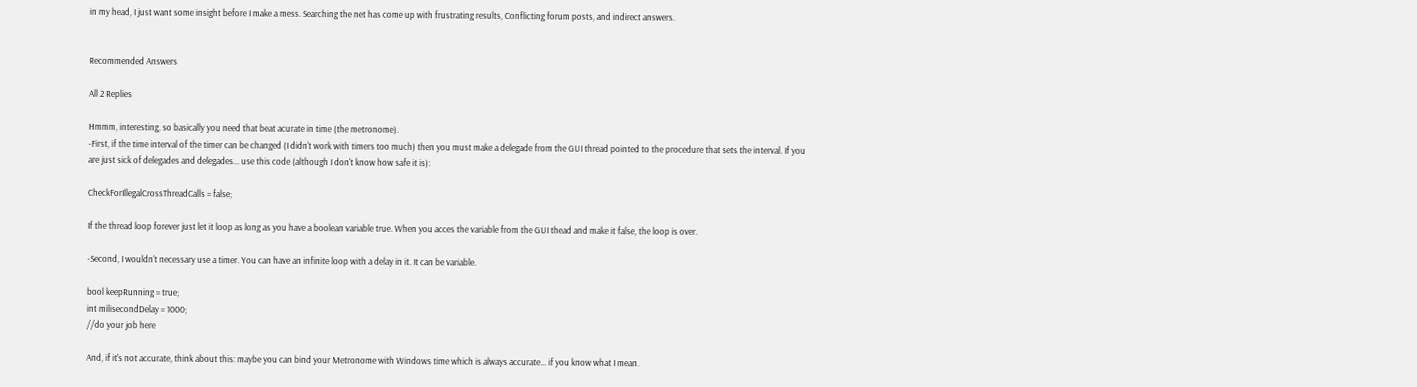in my head, I just want some insight before I make a mess. Searching the net has come up with frustrating results, Conflicting forum posts, and indirect answers.


Recommended Answers

All 2 Replies

Hmmm, interesting, so basically you need that beat acurate in time (the metronome).
-First, if the time interval of the timer can be changed (I didn't work with timers too much) then you must make a delegade from the GUI thread pointed to the procedure that sets the interval. If you are just sick of delegades and delegades... use this code (although I don't know how safe it is):

CheckForIllegalCrossThreadCalls = false;

If the thread loop forever just let it loop as long as you have a boolean variable true. When you acces the variable from the GUI thead and make it false, the loop is over.

-Second, I wouldn't necessary use a timer. You can have an infinite loop with a delay in it. It can be variable.

bool keepRunning = true;
int milisecondDelay = 1000;
//do your job here

And, if it's not accurate, think about this: maybe you can bind your Metronome with Windows time which is always accurate... if you know what I mean.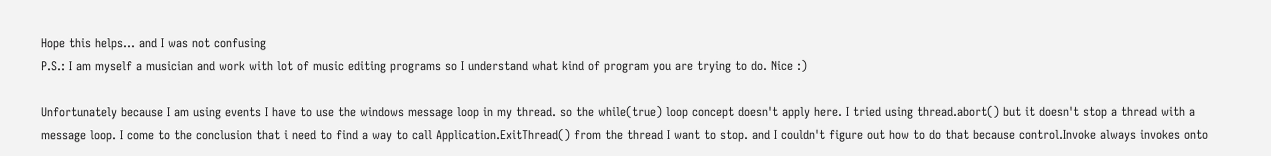Hope this helps... and I was not confusing
P.S.: I am myself a musician and work with lot of music editing programs so I understand what kind of program you are trying to do. Nice :)

Unfortunately because I am using events I have to use the windows message loop in my thread. so the while(true) loop concept doesn't apply here. I tried using thread.abort() but it doesn't stop a thread with a message loop. I come to the conclusion that i need to find a way to call Application.ExitThread() from the thread I want to stop. and I couldn't figure out how to do that because control.Invoke always invokes onto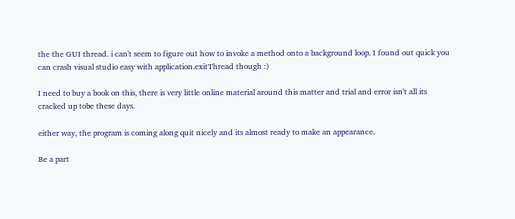the the GUI thread. i can't seem to figure out how to invoke a method onto a background loop. I found out quick you can crash visual studio easy with application.exitThread though :)

I need to buy a book on this, there is very little online material around this matter and trial and error isn't all its cracked up tobe these days.

either way, the program is coming along quit nicely and its almost ready to make an appearance.

Be a part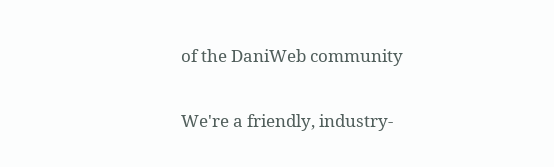of the DaniWeb community

We're a friendly, industry-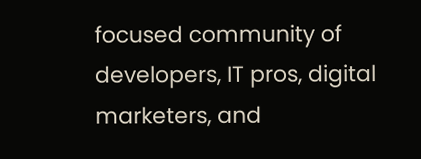focused community of developers, IT pros, digital marketers, and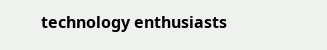technology enthusiasts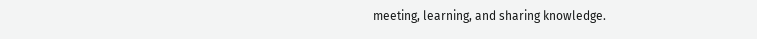meeting, learning, and sharing knowledge.